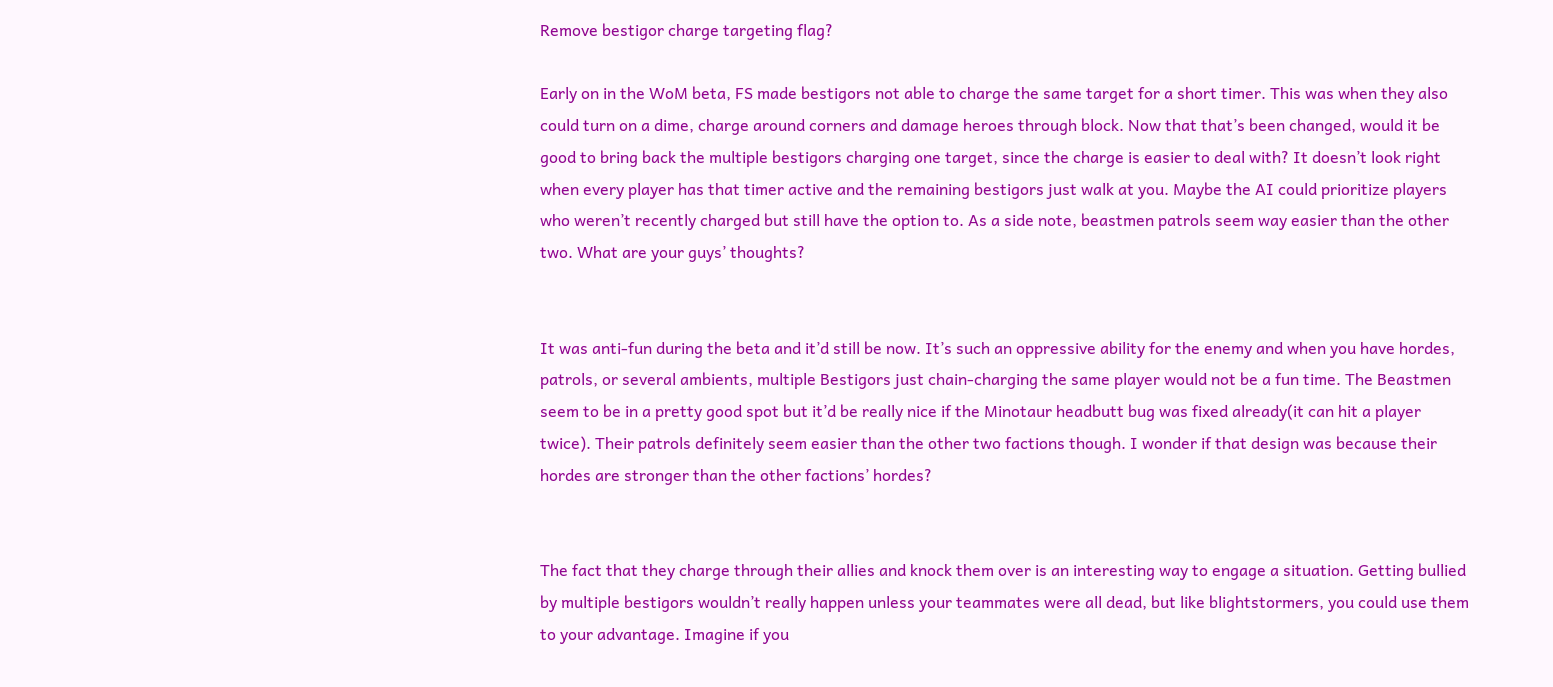Remove bestigor charge targeting flag?

Early on in the WoM beta, FS made bestigors not able to charge the same target for a short timer. This was when they also could turn on a dime, charge around corners and damage heroes through block. Now that that’s been changed, would it be good to bring back the multiple bestigors charging one target, since the charge is easier to deal with? It doesn’t look right when every player has that timer active and the remaining bestigors just walk at you. Maybe the AI could prioritize players who weren’t recently charged but still have the option to. As a side note, beastmen patrols seem way easier than the other two. What are your guys’ thoughts?


It was anti-fun during the beta and it’d still be now. It’s such an oppressive ability for the enemy and when you have hordes, patrols, or several ambients, multiple Bestigors just chain-charging the same player would not be a fun time. The Beastmen seem to be in a pretty good spot but it’d be really nice if the Minotaur headbutt bug was fixed already(it can hit a player twice). Their patrols definitely seem easier than the other two factions though. I wonder if that design was because their hordes are stronger than the other factions’ hordes?


The fact that they charge through their allies and knock them over is an interesting way to engage a situation. Getting bullied by multiple bestigors wouldn’t really happen unless your teammates were all dead, but like blightstormers, you could use them to your advantage. Imagine if you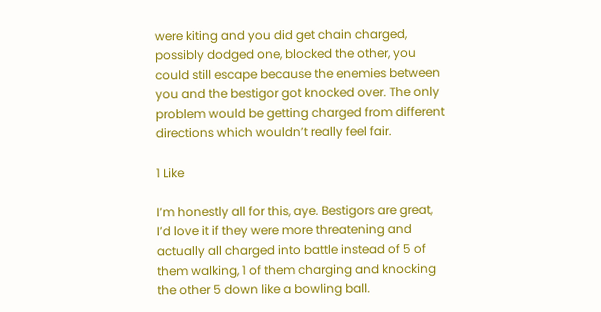were kiting and you did get chain charged, possibly dodged one, blocked the other, you could still escape because the enemies between you and the bestigor got knocked over. The only problem would be getting charged from different directions which wouldn’t really feel fair.

1 Like

I’m honestly all for this, aye. Bestigors are great, I’d love it if they were more threatening and actually all charged into battle instead of 5 of them walking, 1 of them charging and knocking the other 5 down like a bowling ball.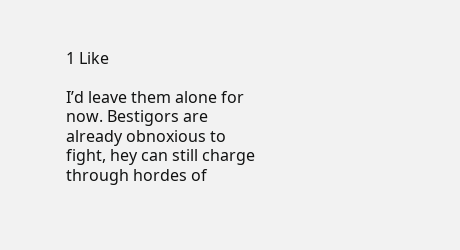1 Like

I’d leave them alone for now. Bestigors are already obnoxious to fight, hey can still charge through hordes of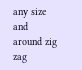any size and around zig zag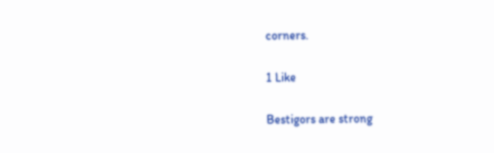corners.

1 Like

Bestigors are strong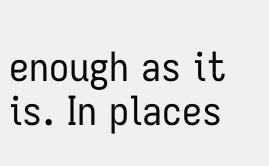enough as it is. In places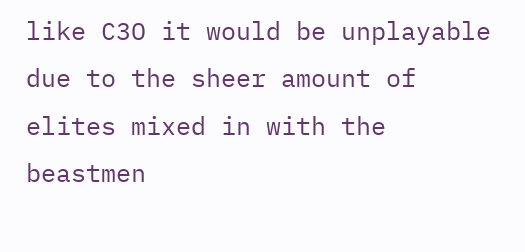like C3O it would be unplayable due to the sheer amount of elites mixed in with the beastmen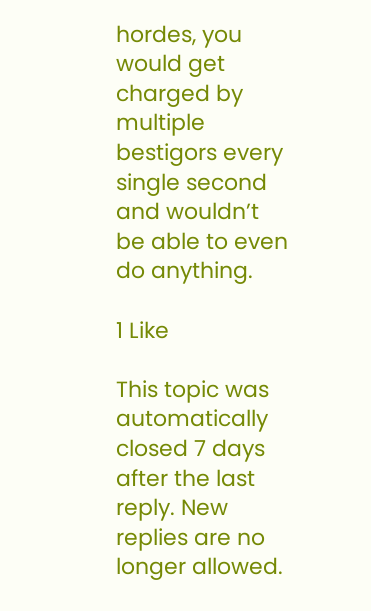hordes, you would get charged by multiple bestigors every single second and wouldn’t be able to even do anything.

1 Like

This topic was automatically closed 7 days after the last reply. New replies are no longer allowed.